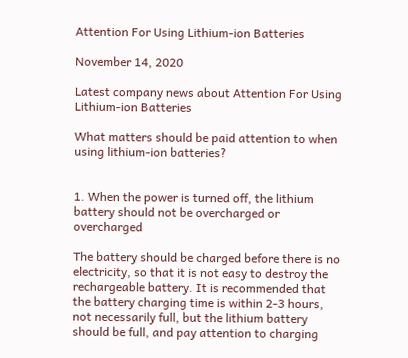Attention For Using Lithium-ion Batteries

November 14, 2020

Latest company news about Attention For Using Lithium-ion Batteries

What matters should be paid attention to when using lithium-ion batteries?


1. When the power is turned off, the lithium battery should not be overcharged or overcharged

The battery should be charged before there is no electricity, so that it is not easy to destroy the rechargeable battery. It is recommended that the battery charging time is within 2-3 hours, not necessarily full, but the lithium battery should be full, and pay attention to charging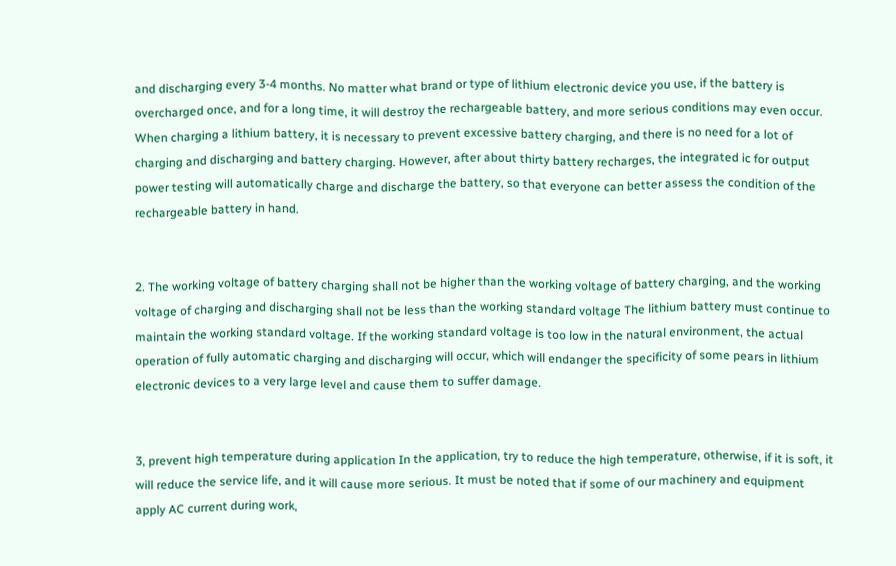and discharging every 3-4 months. No matter what brand or type of lithium electronic device you use, if the battery is overcharged once, and for a long time, it will destroy the rechargeable battery, and more serious conditions may even occur. When charging a lithium battery, it is necessary to prevent excessive battery charging, and there is no need for a lot of charging and discharging and battery charging. However, after about thirty battery recharges, the integrated ic for output power testing will automatically charge and discharge the battery, so that everyone can better assess the condition of the rechargeable battery in hand.


2. The working voltage of battery charging shall not be higher than the working voltage of battery charging, and the working voltage of charging and discharging shall not be less than the working standard voltage The lithium battery must continue to maintain the working standard voltage. If the working standard voltage is too low in the natural environment, the actual operation of fully automatic charging and discharging will occur, which will endanger the specificity of some pears in lithium electronic devices to a very large level and cause them to suffer damage.


3, prevent high temperature during application In the application, try to reduce the high temperature, otherwise, if it is soft, it will reduce the service life, and it will cause more serious. It must be noted that if some of our machinery and equipment apply AC current during work,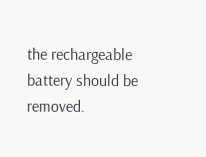the rechargeable battery should be removed.